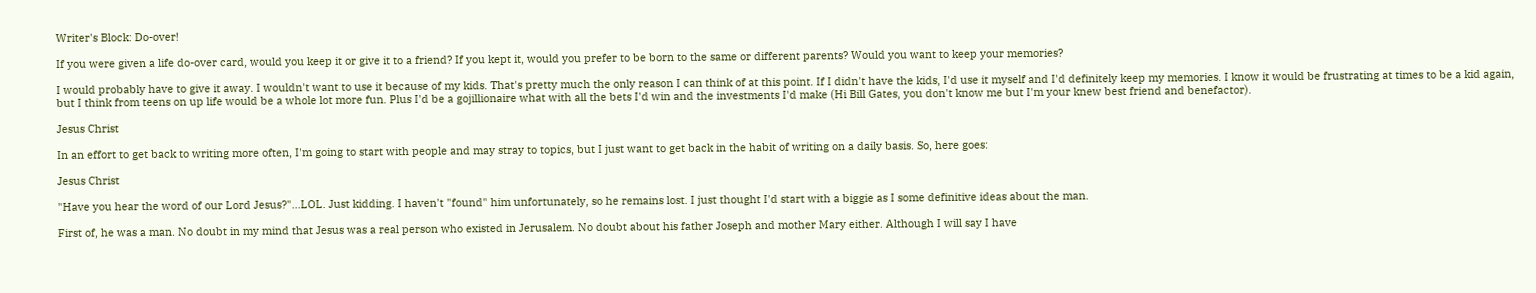Writer's Block: Do-over!

If you were given a life do-over card, would you keep it or give it to a friend? If you kept it, would you prefer to be born to the same or different parents? Would you want to keep your memories?

I would probably have to give it away. I wouldn't want to use it because of my kids. That's pretty much the only reason I can think of at this point. If I didn't have the kids, I'd use it myself and I'd definitely keep my memories. I know it would be frustrating at times to be a kid again, but I think from teens on up life would be a whole lot more fun. Plus I'd be a gojillionaire what with all the bets I'd win and the investments I'd make (Hi Bill Gates, you don't know me but I'm your knew best friend and benefactor).

Jesus Christ

In an effort to get back to writing more often, I'm going to start with people and may stray to topics, but I just want to get back in the habit of writing on a daily basis. So, here goes:

Jesus Christ

"Have you hear the word of our Lord Jesus?"...LOL. Just kidding. I haven't "found" him unfortunately, so he remains lost. I just thought I'd start with a biggie as I some definitive ideas about the man.

First of, he was a man. No doubt in my mind that Jesus was a real person who existed in Jerusalem. No doubt about his father Joseph and mother Mary either. Although I will say I have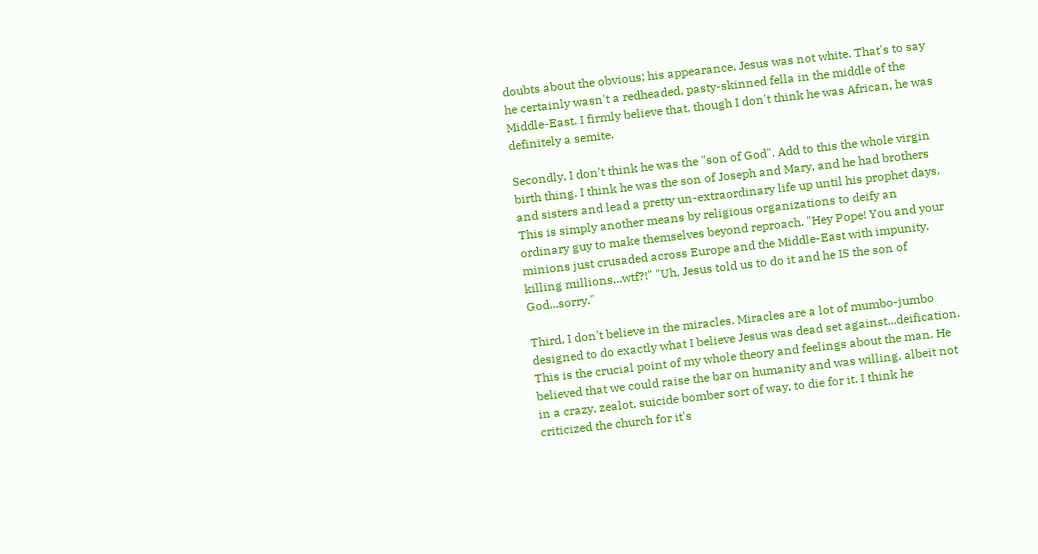doubts about the obvious; his appearance. Jesus was not white. That's to say he certainly wasn't a redheaded, pasty-skinned fella in the middle of the Middle-East. I firmly believe that, though I don't think he was African, he was definitely a semite.

Secondly, I don't think he was the "son of God". Add to this the whole virgin birth thing. I think he was the son of Joseph and Mary, and he had brothers and sisters and lead a pretty un-extraordinary life up until his prophet days. This is simply another means by religious organizations to deify an ordinary guy to make themselves beyond reproach. "Hey Pope! You and your minions just crusaded across Europe and the Middle-East with impunity, killing millions...wtf?!" "Uh, Jesus told us to do it and he IS the son of God...sorry."

Third, I don't believe in the miracles. Miracles are a lot of mumbo-jumbo designed to do exactly what I believe Jesus was dead set against...deification. This is the crucial point of my whole theory and feelings about the man. He believed that we could raise the bar on humanity and was willing, albeit not in a crazy, zealot, suicide bomber sort of way, to die for it. I think he criticized the church for it's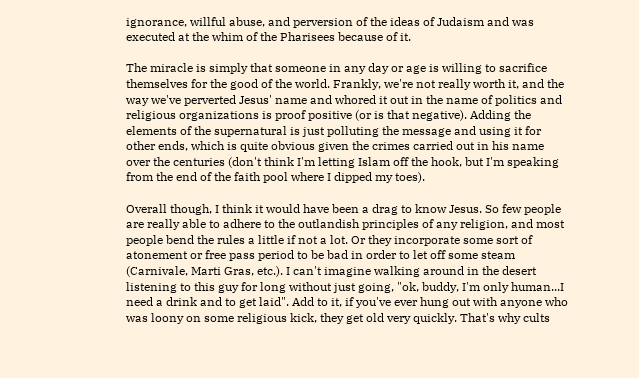ignorance, willful abuse, and perversion of the ideas of Judaism and was executed at the whim of the Pharisees because of it.

The miracle is simply that someone in any day or age is willing to sacrifice themselves for the good of the world. Frankly, we're not really worth it, and the way we've perverted Jesus' name and whored it out in the name of politics and religious organizations is proof positive (or is that negative). Adding the elements of the supernatural is just polluting the message and using it for other ends, which is quite obvious given the crimes carried out in his name over the centuries (don't think I'm letting Islam off the hook, but I'm speaking from the end of the faith pool where I dipped my toes).

Overall though, I think it would have been a drag to know Jesus. So few people are really able to adhere to the outlandish principles of any religion, and most people bend the rules a little if not a lot. Or they incorporate some sort of atonement or free pass period to be bad in order to let off some steam (Carnivale, Marti Gras, etc.). I can't imagine walking around in the desert listening to this guy for long without just going, "ok, buddy, I'm only human...I need a drink and to get laid". Add to it, if you've ever hung out with anyone who was loony on some religious kick, they get old very quickly. That's why cults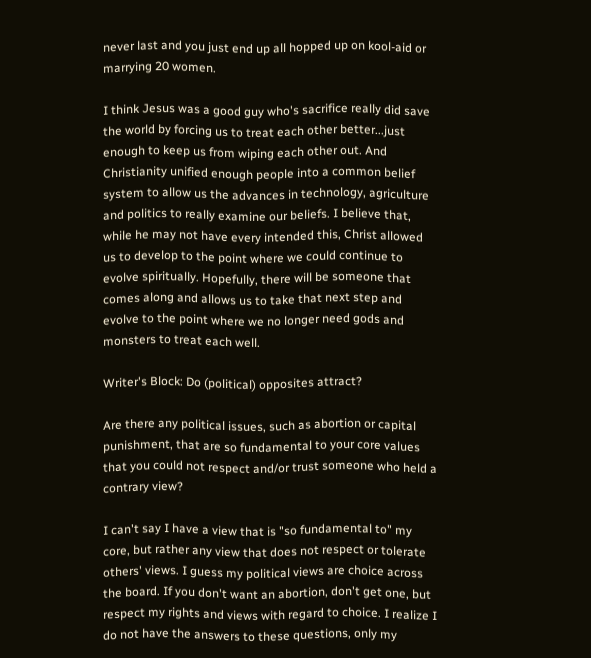never last and you just end up all hopped up on kool-aid or marrying 20 women.

I think Jesus was a good guy who's sacrifice really did save the world by forcing us to treat each other better...just enough to keep us from wiping each other out. And Christianity unified enough people into a common belief system to allow us the advances in technology, agriculture and politics to really examine our beliefs. I believe that, while he may not have every intended this, Christ allowed us to develop to the point where we could continue to evolve spiritually. Hopefully, there will be someone that comes along and allows us to take that next step and evolve to the point where we no longer need gods and monsters to treat each well.

Writer's Block: Do (political) opposites attract?

Are there any political issues, such as abortion or capital punishment, that are so fundamental to your core values that you could not respect and/or trust someone who held a contrary view?

I can't say I have a view that is "so fundamental to" my core, but rather any view that does not respect or tolerate others' views. I guess my political views are choice across the board. If you don't want an abortion, don't get one, but respect my rights and views with regard to choice. I realize I do not have the answers to these questions, only my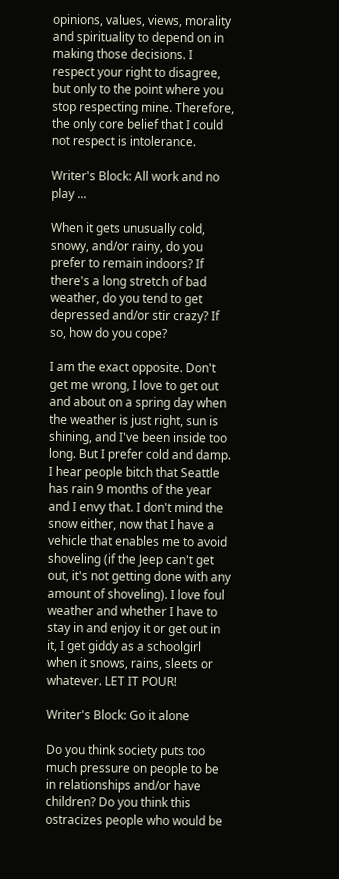opinions, values, views, morality and spirituality to depend on in making those decisions. I respect your right to disagree, but only to the point where you stop respecting mine. Therefore, the only core belief that I could not respect is intolerance.

Writer's Block: All work and no play ...

When it gets unusually cold, snowy, and/or rainy, do you prefer to remain indoors? If there's a long stretch of bad weather, do you tend to get depressed and/or stir crazy? If so, how do you cope?

I am the exact opposite. Don't get me wrong, I love to get out and about on a spring day when the weather is just right, sun is shining, and I've been inside too long. But I prefer cold and damp. I hear people bitch that Seattle has rain 9 months of the year and I envy that. I don't mind the snow either, now that I have a vehicle that enables me to avoid shoveling (if the Jeep can't get out, it's not getting done with any amount of shoveling). I love foul weather and whether I have to stay in and enjoy it or get out in it, I get giddy as a schoolgirl when it snows, rains, sleets or whatever. LET IT POUR!

Writer's Block: Go it alone

Do you think society puts too much pressure on people to be in relationships and/or have children? Do you think this ostracizes people who would be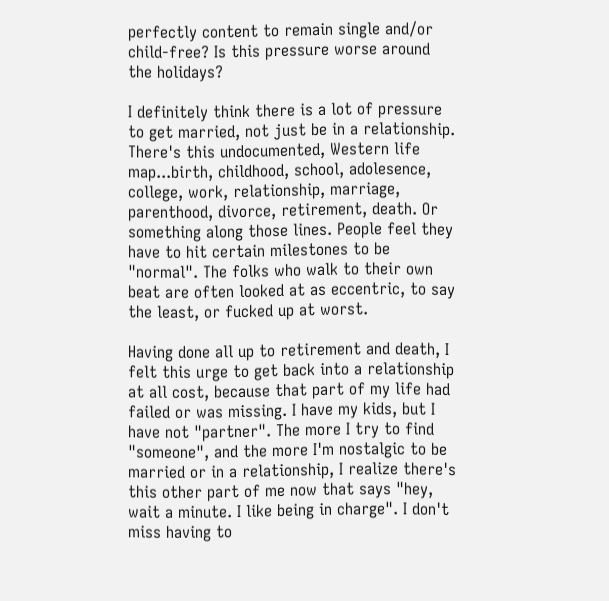perfectly content to remain single and/or child-free? Is this pressure worse around the holidays?

I definitely think there is a lot of pressure to get married, not just be in a relationship. There's this undocumented, Western life map...birth, childhood, school, adolesence, college, work, relationship, marriage, parenthood, divorce, retirement, death. Or something along those lines. People feel they have to hit certain milestones to be "normal". The folks who walk to their own beat are often looked at as eccentric, to say the least, or fucked up at worst.

Having done all up to retirement and death, I felt this urge to get back into a relationship at all cost, because that part of my life had failed or was missing. I have my kids, but I have not "partner". The more I try to find "someone", and the more I'm nostalgic to be married or in a relationship, I realize there's this other part of me now that says "hey, wait a minute. I like being in charge". I don't miss having to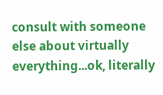consult with someone else about virtually everything...ok, literally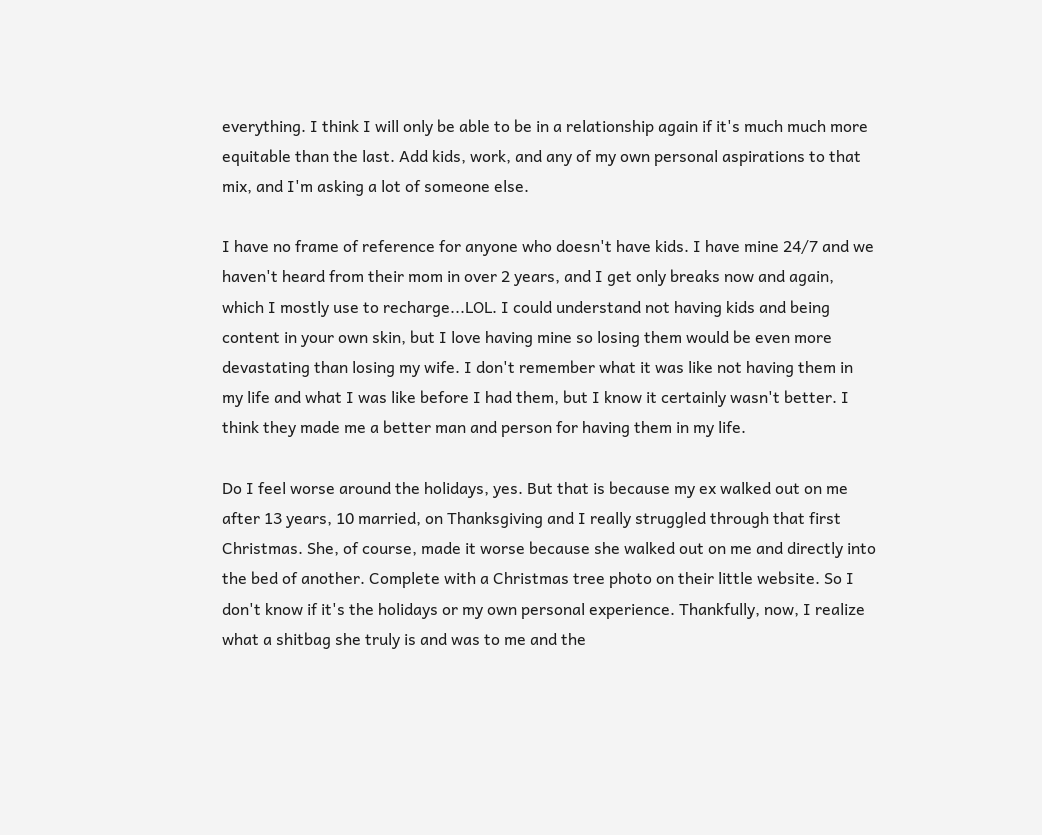everything. I think I will only be able to be in a relationship again if it's much much more equitable than the last. Add kids, work, and any of my own personal aspirations to that mix, and I'm asking a lot of someone else.

I have no frame of reference for anyone who doesn't have kids. I have mine 24/7 and we haven't heard from their mom in over 2 years, and I get only breaks now and again, which I mostly use to recharge...LOL. I could understand not having kids and being content in your own skin, but I love having mine so losing them would be even more devastating than losing my wife. I don't remember what it was like not having them in my life and what I was like before I had them, but I know it certainly wasn't better. I think they made me a better man and person for having them in my life.

Do I feel worse around the holidays, yes. But that is because my ex walked out on me after 13 years, 10 married, on Thanksgiving and I really struggled through that first Christmas. She, of course, made it worse because she walked out on me and directly into the bed of another. Complete with a Christmas tree photo on their little website. So I don't know if it's the holidays or my own personal experience. Thankfully, now, I realize what a shitbag she truly is and was to me and the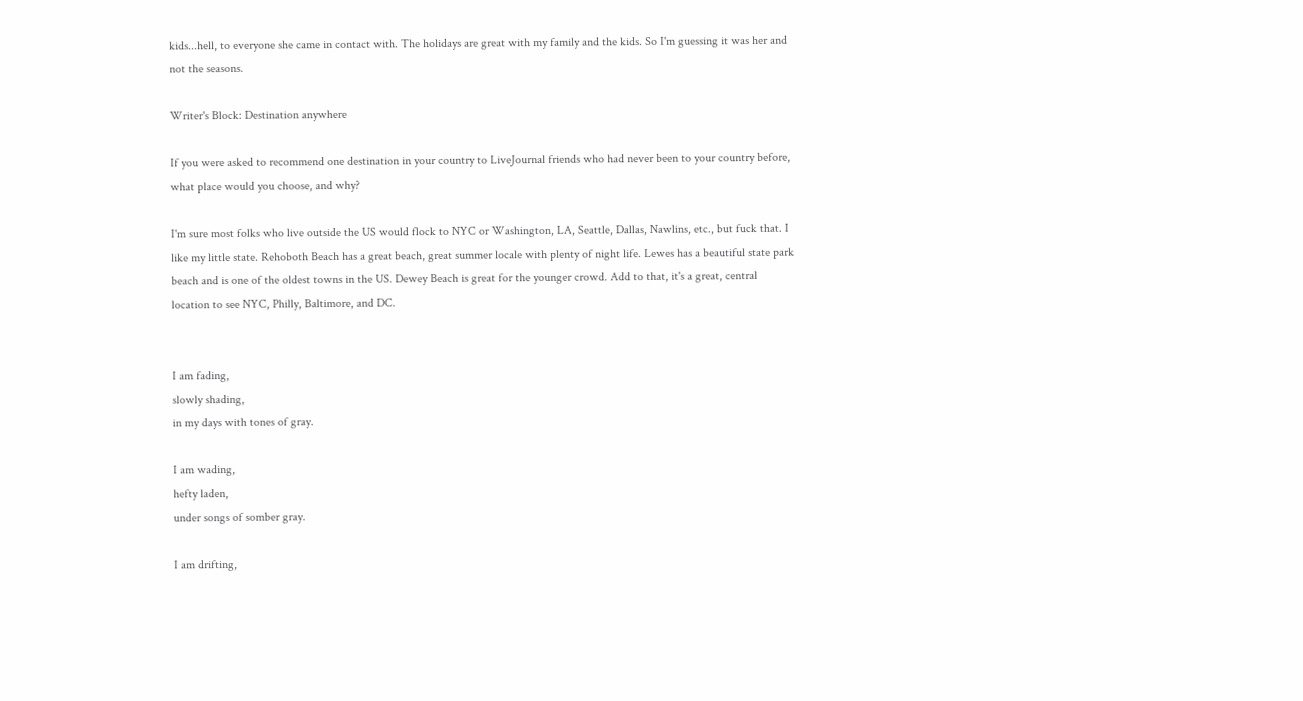kids...hell, to everyone she came in contact with. The holidays are great with my family and the kids. So I'm guessing it was her and not the seasons.

Writer's Block: Destination anywhere

If you were asked to recommend one destination in your country to LiveJournal friends who had never been to your country before, what place would you choose, and why?

I'm sure most folks who live outside the US would flock to NYC or Washington, LA, Seattle, Dallas, Nawlins, etc., but fuck that. I like my little state. Rehoboth Beach has a great beach, great summer locale with plenty of night life. Lewes has a beautiful state park beach and is one of the oldest towns in the US. Dewey Beach is great for the younger crowd. Add to that, it's a great, central location to see NYC, Philly, Baltimore, and DC.


I am fading,
slowly shading,
in my days with tones of gray.

I am wading,
hefty laden,
under songs of somber gray.

I am drifting,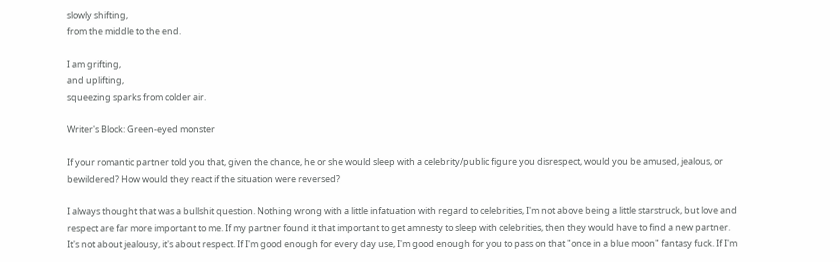slowly shifting,
from the middle to the end.

I am grifting,
and uplifting,
squeezing sparks from colder air.

Writer's Block: Green-eyed monster

If your romantic partner told you that, given the chance, he or she would sleep with a celebrity/public figure you disrespect, would you be amused, jealous, or bewildered? How would they react if the situation were reversed?

I always thought that was a bullshit question. Nothing wrong with a little infatuation with regard to celebrities, I'm not above being a little starstruck, but love and respect are far more important to me. If my partner found it that important to get amnesty to sleep with celebrities, then they would have to find a new partner. It's not about jealousy, it's about respect. If I'm good enough for every day use, I'm good enough for you to pass on that "once in a blue moon" fantasy fuck. If I'm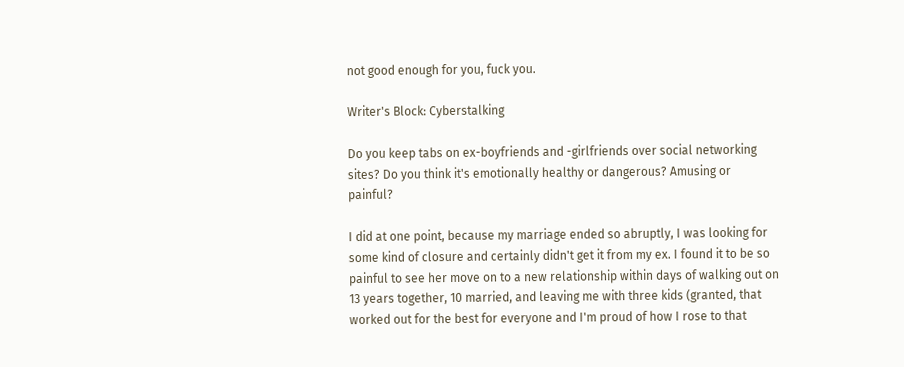not good enough for you, fuck you.

Writer's Block: Cyberstalking

Do you keep tabs on ex-boyfriends and -girlfriends over social networking sites? Do you think it's emotionally healthy or dangerous? Amusing or painful?

I did at one point, because my marriage ended so abruptly, I was looking for some kind of closure and certainly didn't get it from my ex. I found it to be so painful to see her move on to a new relationship within days of walking out on 13 years together, 10 married, and leaving me with three kids (granted, that worked out for the best for everyone and I'm proud of how I rose to that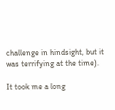challenge in hindsight, but it was terrifying at the time).

It took me a long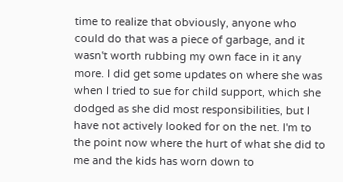time to realize that obviously, anyone who could do that was a piece of garbage, and it wasn't worth rubbing my own face in it any more. I did get some updates on where she was when I tried to sue for child support, which she dodged as she did most responsibilities, but I have not actively looked for on the net. I'm to the point now where the hurt of what she did to me and the kids has worn down to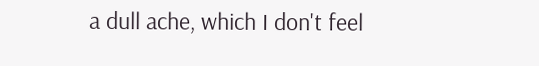a dull ache, which I don't feel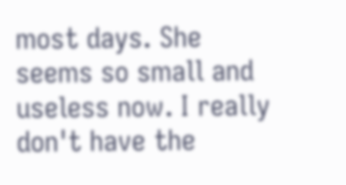most days. She seems so small and useless now. I really don't have the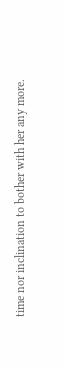time nor inclination to bother with her any more.